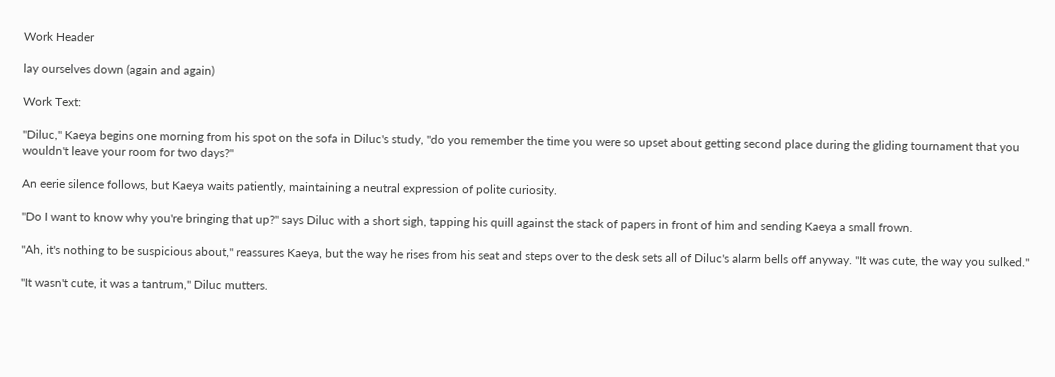Work Header

lay ourselves down (again and again)

Work Text:

"Diluc," Kaeya begins one morning from his spot on the sofa in Diluc's study, "do you remember the time you were so upset about getting second place during the gliding tournament that you wouldn't leave your room for two days?"

An eerie silence follows, but Kaeya waits patiently, maintaining a neutral expression of polite curiosity.

"Do I want to know why you're bringing that up?" says Diluc with a short sigh, tapping his quill against the stack of papers in front of him and sending Kaeya a small frown.

"Ah, it's nothing to be suspicious about," reassures Kaeya, but the way he rises from his seat and steps over to the desk sets all of Diluc's alarm bells off anyway. "It was cute, the way you sulked."

"It wasn't cute, it was a tantrum," Diluc mutters.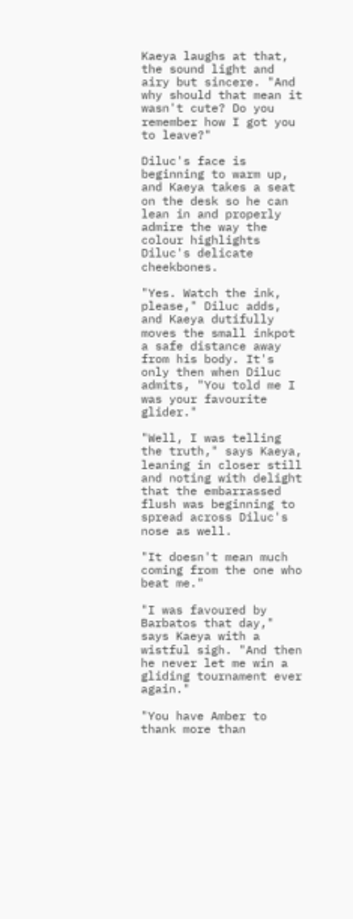Kaeya laughs at that, the sound light and airy but sincere. "And why should that mean it wasn't cute? Do you remember how I got you to leave?"

Diluc's face is beginning to warm up, and Kaeya takes a seat on the desk so he can lean in and properly admire the way the colour highlights Diluc's delicate cheekbones.

"Yes. Watch the ink, please," Diluc adds, and Kaeya dutifully moves the small inkpot a safe distance away from his body. It's only then when Diluc admits, "You told me I was your favourite glider."

"Well, I was telling the truth," says Kaeya, leaning in closer still and noting with delight that the embarrassed flush was beginning to spread across Diluc's nose as well.

"It doesn't mean much coming from the one who beat me."

"I was favoured by Barbatos that day," says Kaeya with a wistful sigh. "And then he never let me win a gliding tournament ever again."

"You have Amber to thank more than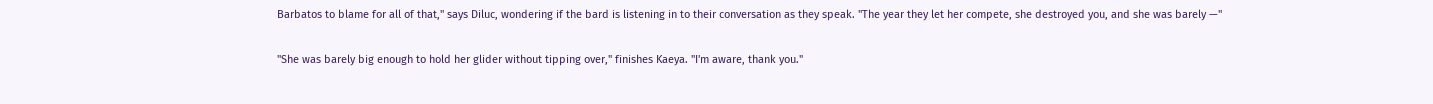Barbatos to blame for all of that," says Diluc, wondering if the bard is listening in to their conversation as they speak. "The year they let her compete, she destroyed you, and she was barely —"

"She was barely big enough to hold her glider without tipping over," finishes Kaeya. "I'm aware, thank you."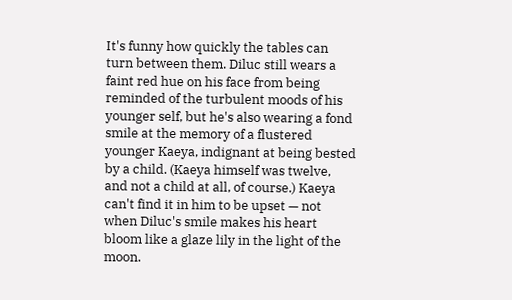It's funny how quickly the tables can turn between them. Diluc still wears a faint red hue on his face from being reminded of the turbulent moods of his younger self, but he's also wearing a fond smile at the memory of a flustered younger Kaeya, indignant at being bested by a child. (Kaeya himself was twelve, and not a child at all, of course.) Kaeya can't find it in him to be upset — not when Diluc's smile makes his heart bloom like a glaze lily in the light of the moon.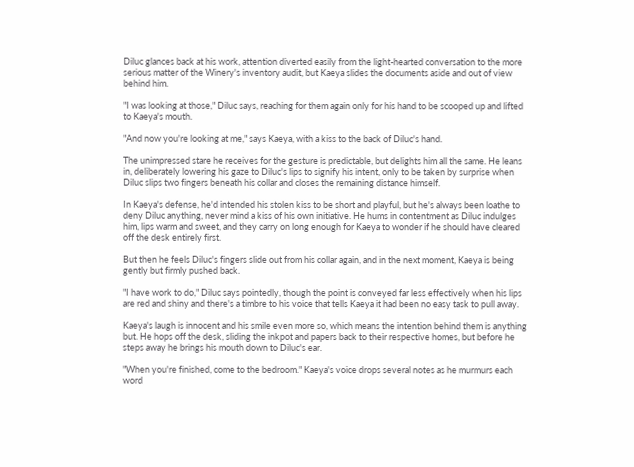Diluc glances back at his work, attention diverted easily from the light-hearted conversation to the more serious matter of the Winery's inventory audit, but Kaeya slides the documents aside and out of view behind him.

"I was looking at those," Diluc says, reaching for them again only for his hand to be scooped up and lifted to Kaeya's mouth.

"And now you're looking at me," says Kaeya, with a kiss to the back of Diluc's hand.

The unimpressed stare he receives for the gesture is predictable, but delights him all the same. He leans in, deliberately lowering his gaze to Diluc's lips to signify his intent, only to be taken by surprise when Diluc slips two fingers beneath his collar and closes the remaining distance himself.

In Kaeya's defense, he'd intended his stolen kiss to be short and playful, but he's always been loathe to deny Diluc anything, never mind a kiss of his own initiative. He hums in contentment as Diluc indulges him, lips warm and sweet, and they carry on long enough for Kaeya to wonder if he should have cleared off the desk entirely first.

But then he feels Diluc's fingers slide out from his collar again, and in the next moment, Kaeya is being gently but firmly pushed back.

"I have work to do," Diluc says pointedly, though the point is conveyed far less effectively when his lips are red and shiny and there's a timbre to his voice that tells Kaeya it had been no easy task to pull away.

Kaeya's laugh is innocent and his smile even more so, which means the intention behind them is anything but. He hops off the desk, sliding the inkpot and papers back to their respective homes, but before he steps away he brings his mouth down to Diluc's ear.

"When you're finished, come to the bedroom." Kaeya's voice drops several notes as he murmurs each word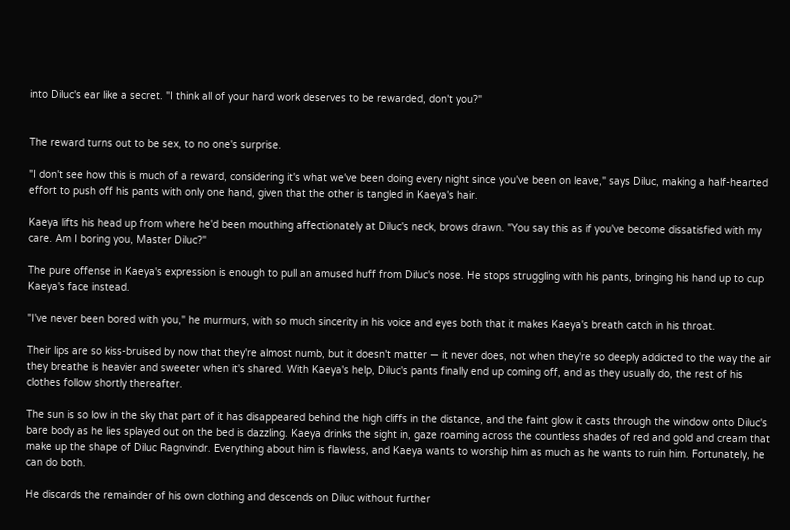into Diluc's ear like a secret. "I think all of your hard work deserves to be rewarded, don't you?"


The reward turns out to be sex, to no one's surprise.

"I don't see how this is much of a reward, considering it's what we've been doing every night since you've been on leave," says Diluc, making a half-hearted effort to push off his pants with only one hand, given that the other is tangled in Kaeya's hair.

Kaeya lifts his head up from where he'd been mouthing affectionately at Diluc's neck, brows drawn. "You say this as if you've become dissatisfied with my care. Am I boring you, Master Diluc?"

The pure offense in Kaeya's expression is enough to pull an amused huff from Diluc's nose. He stops struggling with his pants, bringing his hand up to cup Kaeya's face instead.

"I've never been bored with you," he murmurs, with so much sincerity in his voice and eyes both that it makes Kaeya's breath catch in his throat.

Their lips are so kiss-bruised by now that they're almost numb, but it doesn't matter — it never does, not when they're so deeply addicted to the way the air they breathe is heavier and sweeter when it's shared. With Kaeya's help, Diluc's pants finally end up coming off, and as they usually do, the rest of his clothes follow shortly thereafter.

The sun is so low in the sky that part of it has disappeared behind the high cliffs in the distance, and the faint glow it casts through the window onto Diluc's bare body as he lies splayed out on the bed is dazzling. Kaeya drinks the sight in, gaze roaming across the countless shades of red and gold and cream that make up the shape of Diluc Ragnvindr. Everything about him is flawless, and Kaeya wants to worship him as much as he wants to ruin him. Fortunately, he can do both.

He discards the remainder of his own clothing and descends on Diluc without further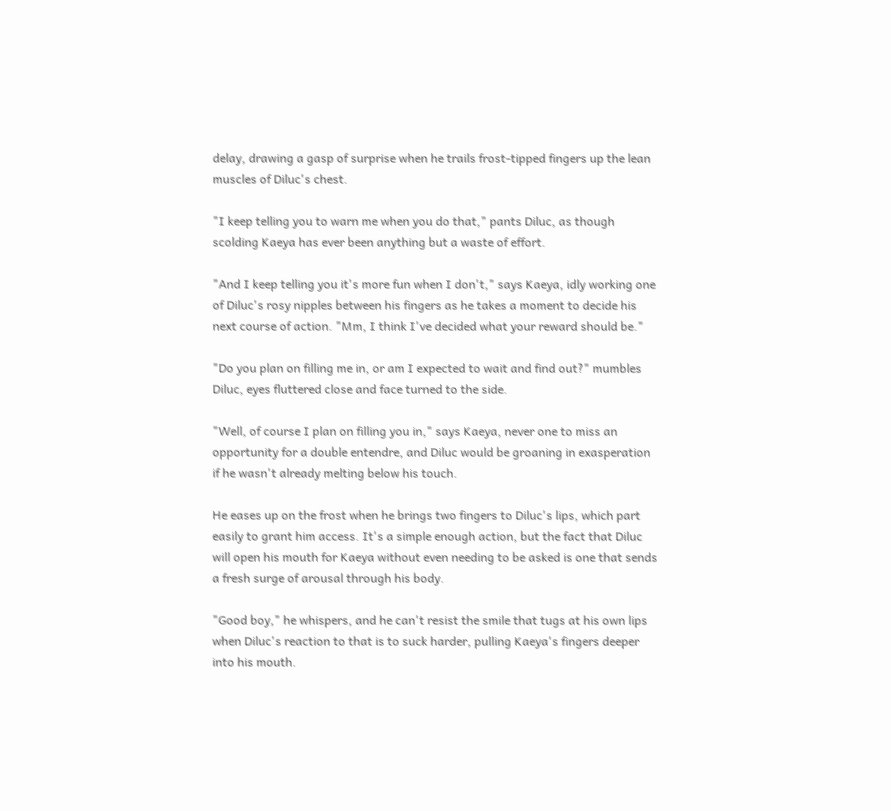delay, drawing a gasp of surprise when he trails frost-tipped fingers up the lean muscles of Diluc's chest.

"I keep telling you to warn me when you do that," pants Diluc, as though scolding Kaeya has ever been anything but a waste of effort.

"And I keep telling you it's more fun when I don't," says Kaeya, idly working one of Diluc's rosy nipples between his fingers as he takes a moment to decide his next course of action. "Mm, I think I've decided what your reward should be."

"Do you plan on filling me in, or am I expected to wait and find out?" mumbles Diluc, eyes fluttered close and face turned to the side.

"Well, of course I plan on filling you in," says Kaeya, never one to miss an opportunity for a double entendre, and Diluc would be groaning in exasperation if he wasn't already melting below his touch.

He eases up on the frost when he brings two fingers to Diluc's lips, which part easily to grant him access. It's a simple enough action, but the fact that Diluc will open his mouth for Kaeya without even needing to be asked is one that sends a fresh surge of arousal through his body.

"Good boy," he whispers, and he can't resist the smile that tugs at his own lips when Diluc's reaction to that is to suck harder, pulling Kaeya's fingers deeper into his mouth.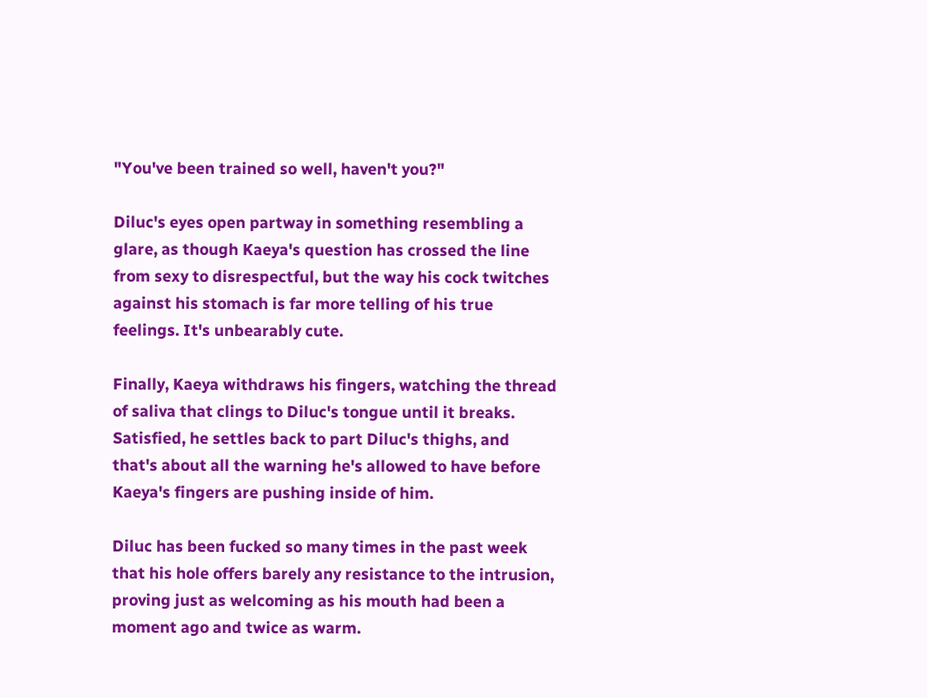"You've been trained so well, haven't you?"

Diluc's eyes open partway in something resembling a glare, as though Kaeya's question has crossed the line from sexy to disrespectful, but the way his cock twitches against his stomach is far more telling of his true feelings. It's unbearably cute.

Finally, Kaeya withdraws his fingers, watching the thread of saliva that clings to Diluc's tongue until it breaks. Satisfied, he settles back to part Diluc's thighs, and that's about all the warning he's allowed to have before Kaeya's fingers are pushing inside of him.

Diluc has been fucked so many times in the past week that his hole offers barely any resistance to the intrusion, proving just as welcoming as his mouth had been a moment ago and twice as warm.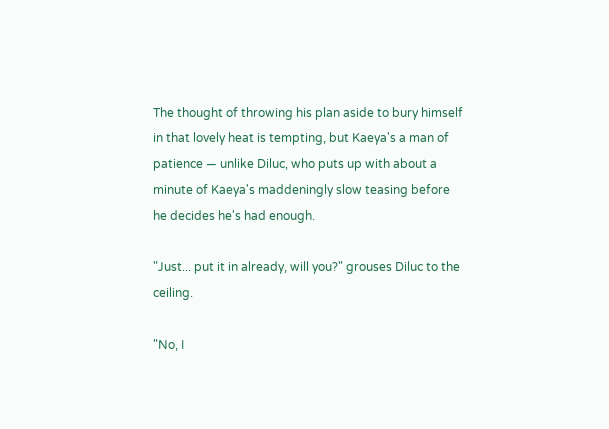The thought of throwing his plan aside to bury himself in that lovely heat is tempting, but Kaeya's a man of patience — unlike Diluc, who puts up with about a minute of Kaeya's maddeningly slow teasing before he decides he's had enough.

"Just... put it in already, will you?" grouses Diluc to the ceiling.

"No, I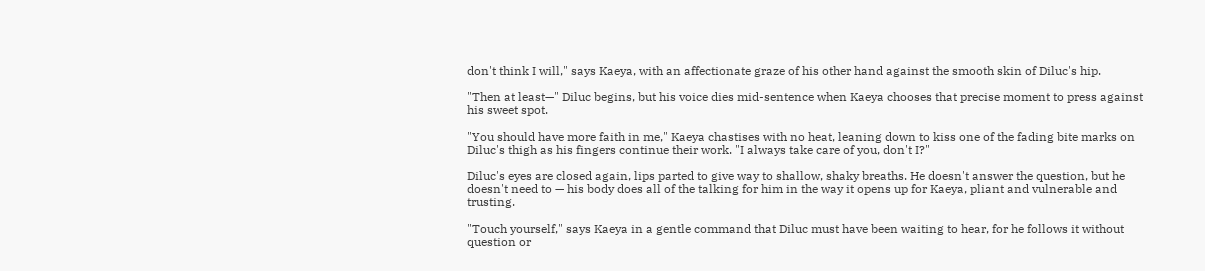don't think I will," says Kaeya, with an affectionate graze of his other hand against the smooth skin of Diluc's hip.

"Then at least—" Diluc begins, but his voice dies mid-sentence when Kaeya chooses that precise moment to press against his sweet spot.

"You should have more faith in me," Kaeya chastises with no heat, leaning down to kiss one of the fading bite marks on Diluc's thigh as his fingers continue their work. "I always take care of you, don't I?"

Diluc's eyes are closed again, lips parted to give way to shallow, shaky breaths. He doesn't answer the question, but he doesn't need to — his body does all of the talking for him in the way it opens up for Kaeya, pliant and vulnerable and trusting.

"Touch yourself," says Kaeya in a gentle command that Diluc must have been waiting to hear, for he follows it without question or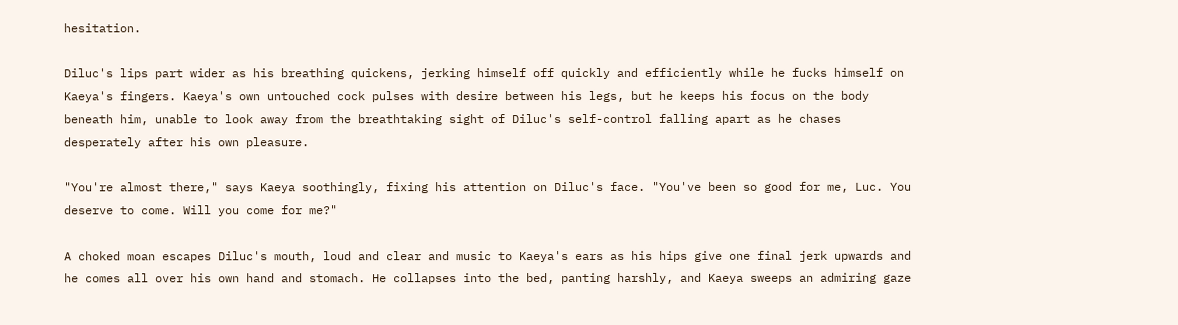hesitation.

Diluc's lips part wider as his breathing quickens, jerking himself off quickly and efficiently while he fucks himself on Kaeya's fingers. Kaeya's own untouched cock pulses with desire between his legs, but he keeps his focus on the body beneath him, unable to look away from the breathtaking sight of Diluc's self-control falling apart as he chases desperately after his own pleasure.

"You're almost there," says Kaeya soothingly, fixing his attention on Diluc's face. "You've been so good for me, Luc. You deserve to come. Will you come for me?"

A choked moan escapes Diluc's mouth, loud and clear and music to Kaeya's ears as his hips give one final jerk upwards and he comes all over his own hand and stomach. He collapses into the bed, panting harshly, and Kaeya sweeps an admiring gaze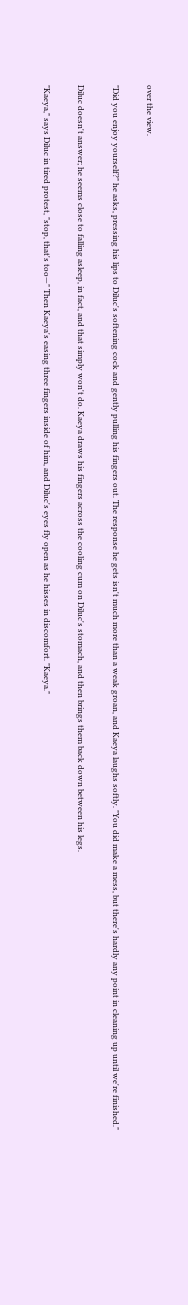over the view.

"Did you enjoy yourself?" he asks, pressing his lips to Diluc's softening cock and gently pulling his fingers out. The response he gets isn't much more than a weak groan, and Kaeya laughs softly. "You did make a mess, but there's hardly any point in cleaning up until we're finished."

Diluc doesn't answer; he seems close to falling asleep, in fact, and that simply won't do. Kaeya draws his fingers across the cooling cum on Diluc's stomach, and then brings them back down between his legs.

"Kaeya," says Diluc in tired protest, "stop, that's too—" Then Kaeya's easing three fingers inside of him, and Diluc's eyes fly open as he hisses in discomfort. "Kaeya."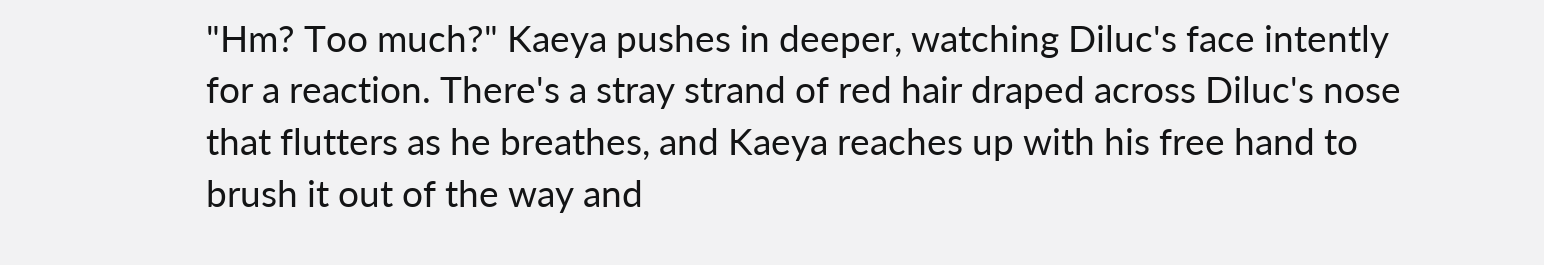"Hm? Too much?" Kaeya pushes in deeper, watching Diluc's face intently for a reaction. There's a stray strand of red hair draped across Diluc's nose that flutters as he breathes, and Kaeya reaches up with his free hand to brush it out of the way and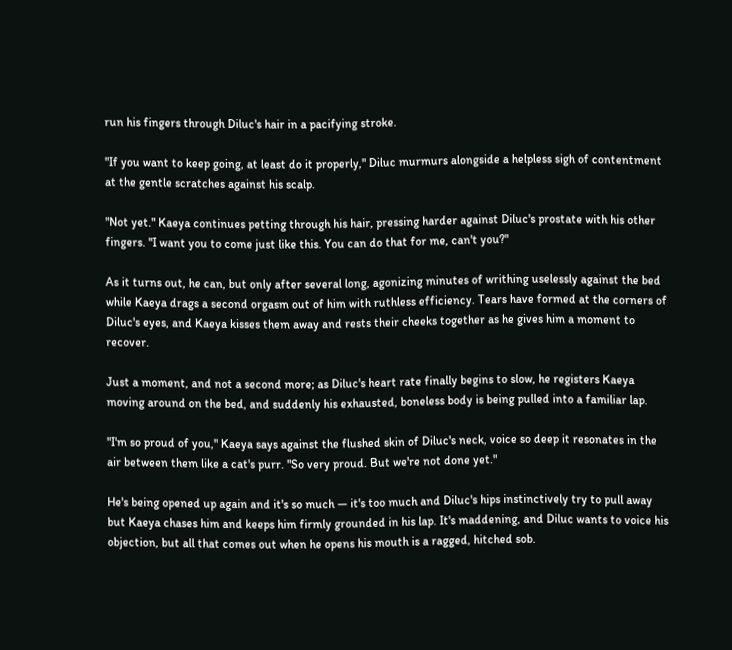run his fingers through Diluc's hair in a pacifying stroke.

"If you want to keep going, at least do it properly," Diluc murmurs alongside a helpless sigh of contentment at the gentle scratches against his scalp.

"Not yet." Kaeya continues petting through his hair, pressing harder against Diluc's prostate with his other fingers. "I want you to come just like this. You can do that for me, can't you?"

As it turns out, he can, but only after several long, agonizing minutes of writhing uselessly against the bed while Kaeya drags a second orgasm out of him with ruthless efficiency. Tears have formed at the corners of Diluc's eyes, and Kaeya kisses them away and rests their cheeks together as he gives him a moment to recover.

Just a moment, and not a second more; as Diluc's heart rate finally begins to slow, he registers Kaeya moving around on the bed, and suddenly his exhausted, boneless body is being pulled into a familiar lap.

"I'm so proud of you," Kaeya says against the flushed skin of Diluc's neck, voice so deep it resonates in the air between them like a cat's purr. "So very proud. But we're not done yet."

He's being opened up again and it's so much — it's too much and Diluc's hips instinctively try to pull away but Kaeya chases him and keeps him firmly grounded in his lap. It's maddening, and Diluc wants to voice his objection, but all that comes out when he opens his mouth is a ragged, hitched sob.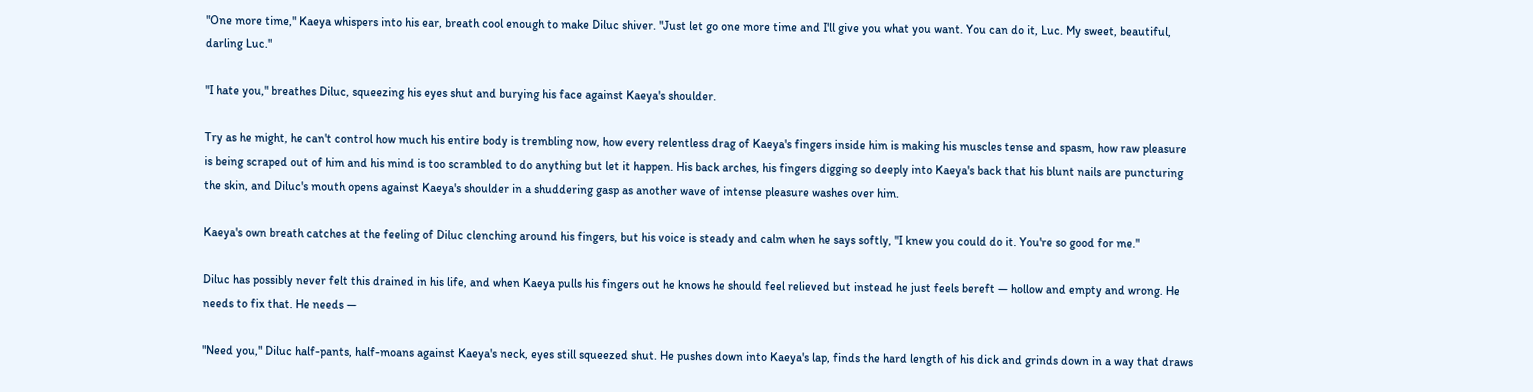"One more time," Kaeya whispers into his ear, breath cool enough to make Diluc shiver. "Just let go one more time and I'll give you what you want. You can do it, Luc. My sweet, beautiful, darling Luc."

"I hate you," breathes Diluc, squeezing his eyes shut and burying his face against Kaeya's shoulder.

Try as he might, he can't control how much his entire body is trembling now, how every relentless drag of Kaeya's fingers inside him is making his muscles tense and spasm, how raw pleasure is being scraped out of him and his mind is too scrambled to do anything but let it happen. His back arches, his fingers digging so deeply into Kaeya's back that his blunt nails are puncturing the skin, and Diluc's mouth opens against Kaeya's shoulder in a shuddering gasp as another wave of intense pleasure washes over him.

Kaeya's own breath catches at the feeling of Diluc clenching around his fingers, but his voice is steady and calm when he says softly, "I knew you could do it. You're so good for me."

Diluc has possibly never felt this drained in his life, and when Kaeya pulls his fingers out he knows he should feel relieved but instead he just feels bereft — hollow and empty and wrong. He needs to fix that. He needs —

"Need you," Diluc half-pants, half-moans against Kaeya's neck, eyes still squeezed shut. He pushes down into Kaeya's lap, finds the hard length of his dick and grinds down in a way that draws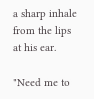a sharp inhale from the lips at his ear.

"Need me to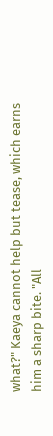what?" Kaeya cannot help but tease, which earns him a sharp bite. "All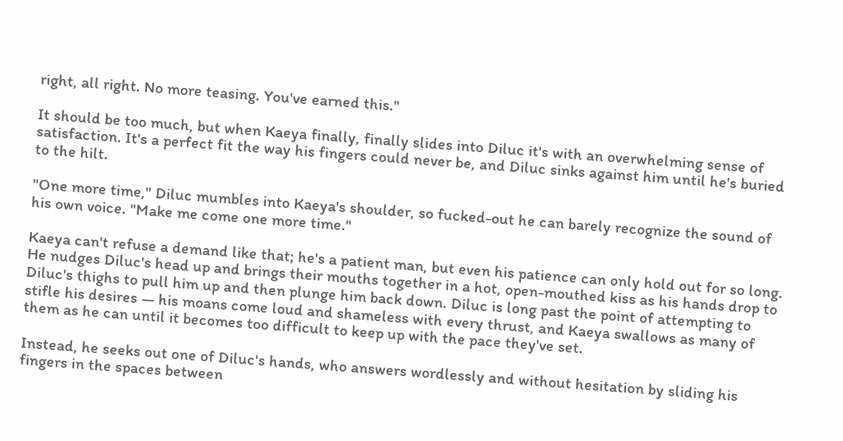right, all right. No more teasing. You've earned this."

It should be too much, but when Kaeya finally, finally slides into Diluc it's with an overwhelming sense of satisfaction. It's a perfect fit the way his fingers could never be, and Diluc sinks against him until he's buried to the hilt.

"One more time," Diluc mumbles into Kaeya's shoulder, so fucked-out he can barely recognize the sound of his own voice. "Make me come one more time."

Kaeya can't refuse a demand like that; he's a patient man, but even his patience can only hold out for so long. He nudges Diluc's head up and brings their mouths together in a hot, open-mouthed kiss as his hands drop to Diluc's thighs to pull him up and then plunge him back down. Diluc is long past the point of attempting to stifle his desires — his moans come loud and shameless with every thrust, and Kaeya swallows as many of them as he can until it becomes too difficult to keep up with the pace they've set.

Instead, he seeks out one of Diluc's hands, who answers wordlessly and without hesitation by sliding his fingers in the spaces between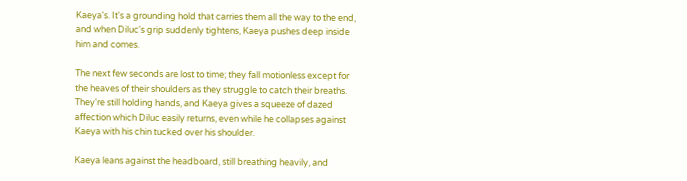Kaeya's. It's a grounding hold that carries them all the way to the end, and when Diluc's grip suddenly tightens, Kaeya pushes deep inside him and comes.

The next few seconds are lost to time; they fall motionless except for the heaves of their shoulders as they struggle to catch their breaths. They're still holding hands, and Kaeya gives a squeeze of dazed affection which Diluc easily returns, even while he collapses against Kaeya with his chin tucked over his shoulder.

Kaeya leans against the headboard, still breathing heavily, and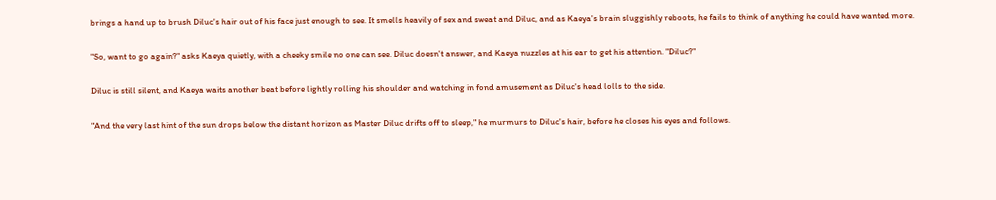brings a hand up to brush Diluc's hair out of his face just enough to see. It smells heavily of sex and sweat and Diluc, and as Kaeya's brain sluggishly reboots, he fails to think of anything he could have wanted more.

"So, want to go again?" asks Kaeya quietly, with a cheeky smile no one can see. Diluc doesn't answer, and Kaeya nuzzles at his ear to get his attention. "Diluc?"

Diluc is still silent, and Kaeya waits another beat before lightly rolling his shoulder and watching in fond amusement as Diluc's head lolls to the side.

"And the very last hint of the sun drops below the distant horizon as Master Diluc drifts off to sleep," he murmurs to Diluc's hair, before he closes his eyes and follows.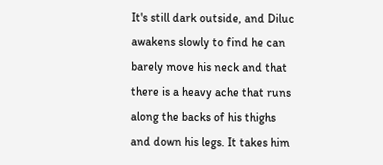It's still dark outside, and Diluc awakens slowly to find he can barely move his neck and that there is a heavy ache that runs along the backs of his thighs and down his legs. It takes him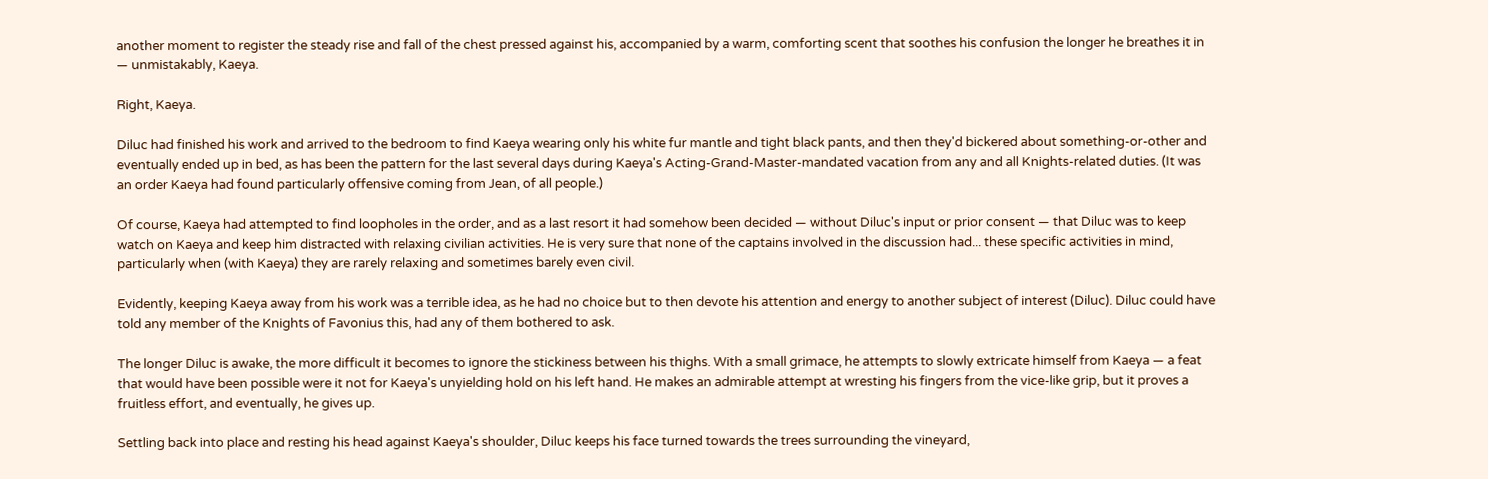another moment to register the steady rise and fall of the chest pressed against his, accompanied by a warm, comforting scent that soothes his confusion the longer he breathes it in — unmistakably, Kaeya.

Right, Kaeya.

Diluc had finished his work and arrived to the bedroom to find Kaeya wearing only his white fur mantle and tight black pants, and then they'd bickered about something-or-other and eventually ended up in bed, as has been the pattern for the last several days during Kaeya's Acting-Grand-Master-mandated vacation from any and all Knights-related duties. (It was an order Kaeya had found particularly offensive coming from Jean, of all people.)

Of course, Kaeya had attempted to find loopholes in the order, and as a last resort it had somehow been decided — without Diluc's input or prior consent — that Diluc was to keep watch on Kaeya and keep him distracted with relaxing civilian activities. He is very sure that none of the captains involved in the discussion had... these specific activities in mind, particularly when (with Kaeya) they are rarely relaxing and sometimes barely even civil.

Evidently, keeping Kaeya away from his work was a terrible idea, as he had no choice but to then devote his attention and energy to another subject of interest (Diluc). Diluc could have told any member of the Knights of Favonius this, had any of them bothered to ask.

The longer Diluc is awake, the more difficult it becomes to ignore the stickiness between his thighs. With a small grimace, he attempts to slowly extricate himself from Kaeya — a feat that would have been possible were it not for Kaeya's unyielding hold on his left hand. He makes an admirable attempt at wresting his fingers from the vice-like grip, but it proves a fruitless effort, and eventually, he gives up.

Settling back into place and resting his head against Kaeya's shoulder, Diluc keeps his face turned towards the trees surrounding the vineyard,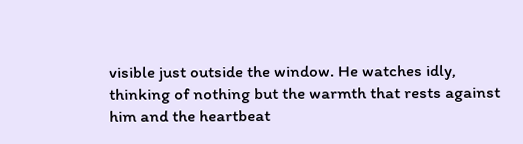visible just outside the window. He watches idly, thinking of nothing but the warmth that rests against him and the heartbeat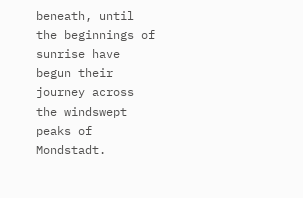beneath, until the beginnings of sunrise have begun their journey across the windswept peaks of Mondstadt.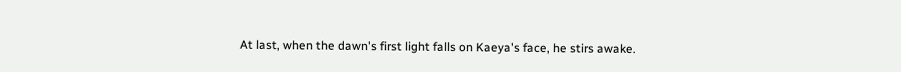At last, when the dawn's first light falls on Kaeya's face, he stirs awake.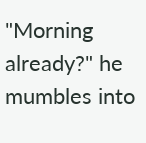"Morning already?" he mumbles into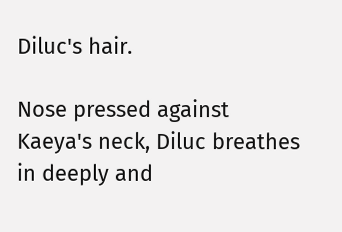Diluc's hair.

Nose pressed against Kaeya's neck, Diluc breathes in deeply and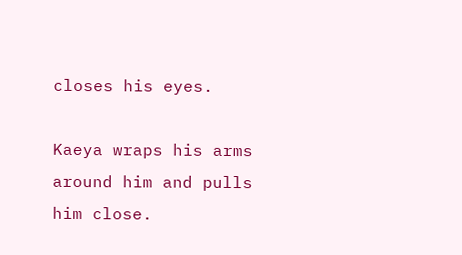closes his eyes.

Kaeya wraps his arms around him and pulls him close.